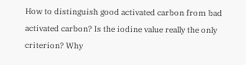How to distinguish good activated carbon from bad activated carbon? Is the iodine value really the only criterion? Why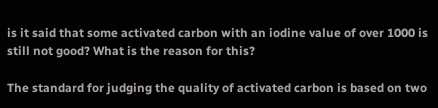is it said that some activated carbon with an iodine value of over 1000 is still not good? What is the reason for this?

The standard for judging the quality of activated carbon is based on two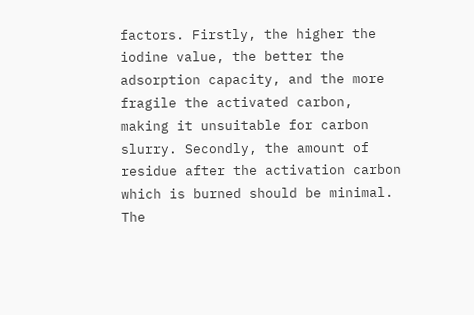factors. Firstly, the higher the iodine value, the better the adsorption capacity, and the more fragile the activated carbon, making it unsuitable for carbon slurry. Secondly, the amount of residue after the activation carbon which is burned should be minimal. The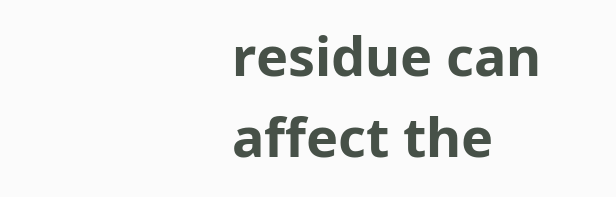residue can affect the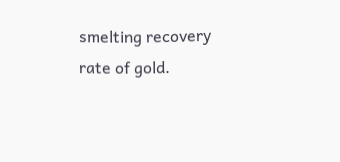smelting recovery rate of gold.